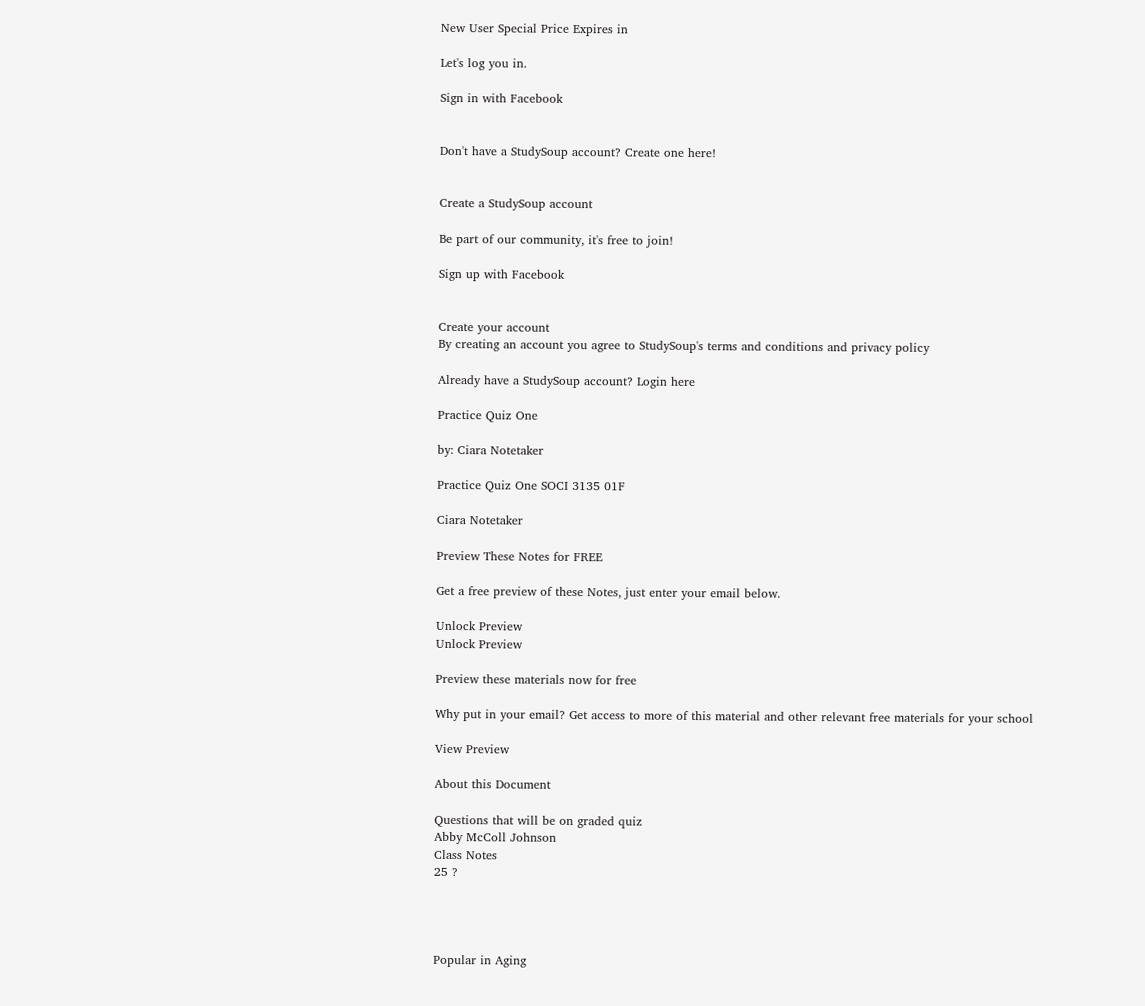New User Special Price Expires in

Let's log you in.

Sign in with Facebook


Don't have a StudySoup account? Create one here!


Create a StudySoup account

Be part of our community, it's free to join!

Sign up with Facebook


Create your account
By creating an account you agree to StudySoup's terms and conditions and privacy policy

Already have a StudySoup account? Login here

Practice Quiz One

by: Ciara Notetaker

Practice Quiz One SOCI 3135 01F

Ciara Notetaker

Preview These Notes for FREE

Get a free preview of these Notes, just enter your email below.

Unlock Preview
Unlock Preview

Preview these materials now for free

Why put in your email? Get access to more of this material and other relevant free materials for your school

View Preview

About this Document

Questions that will be on graded quiz
Abby McColl Johnson
Class Notes
25 ?




Popular in Aging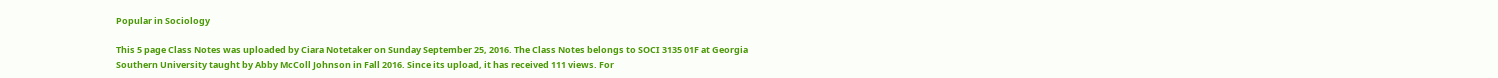Popular in Sociology

This 5 page Class Notes was uploaded by Ciara Notetaker on Sunday September 25, 2016. The Class Notes belongs to SOCI 3135 01F at Georgia Southern University taught by Abby McColl Johnson in Fall 2016. Since its upload, it has received 111 views. For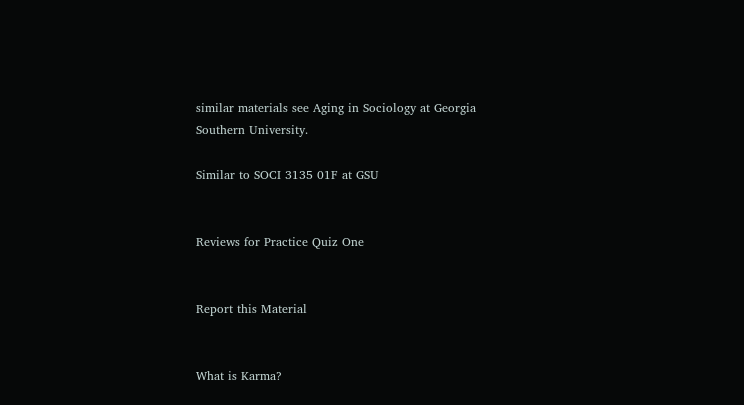similar materials see Aging in Sociology at Georgia Southern University.

Similar to SOCI 3135 01F at GSU


Reviews for Practice Quiz One


Report this Material


What is Karma?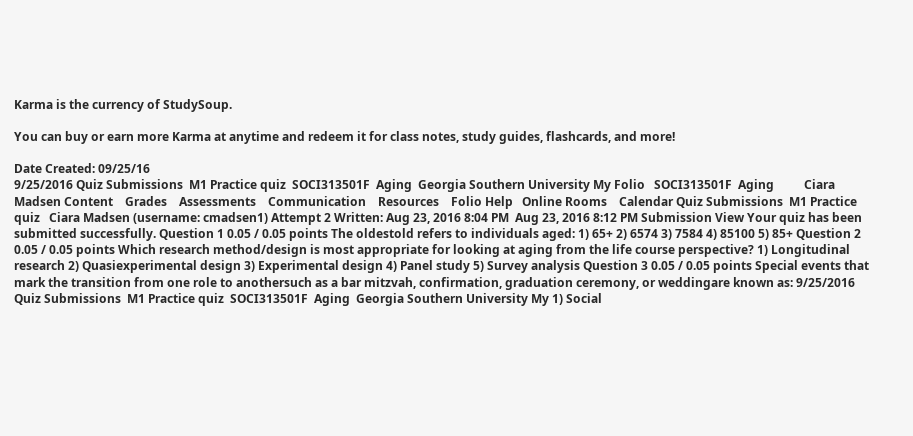Karma is the currency of StudySoup.

You can buy or earn more Karma at anytime and redeem it for class notes, study guides, flashcards, and more!

Date Created: 09/25/16
9/25/2016 Quiz Submissions  M1 Practice quiz  SOCI313501F  Aging  Georgia Southern University My Folio   SOCI313501F  Aging          Ciara Madsen Content    Grades    Assessments    Communication    Resources    Folio Help   Online Rooms    Calendar Quiz Submissions  M1 Practice quiz   Ciara Madsen (username: cmadsen1) Attempt 2 Written: Aug 23, 2016 8:04 PM  Aug 23, 2016 8:12 PM Submission View Your quiz has been submitted successfully. Question 1 0.05 / 0.05 points The oldestold refers to individuals aged: 1) 65+ 2) 6574 3) 7584 4) 85100 5) 85+ Question 2 0.05 / 0.05 points Which research method/design is most appropriate for looking at aging from the life course perspective? 1) Longitudinal research 2) Quasiexperimental design 3) Experimental design 4) Panel study 5) Survey analysis Question 3 0.05 / 0.05 points Special events that mark the transition from one role to anothersuch as a bar mitzvah, confirmation, graduation ceremony, or weddingare known as: 9/25/2016 Quiz Submissions  M1 Practice quiz  SOCI313501F  Aging  Georgia Southern University My 1) Social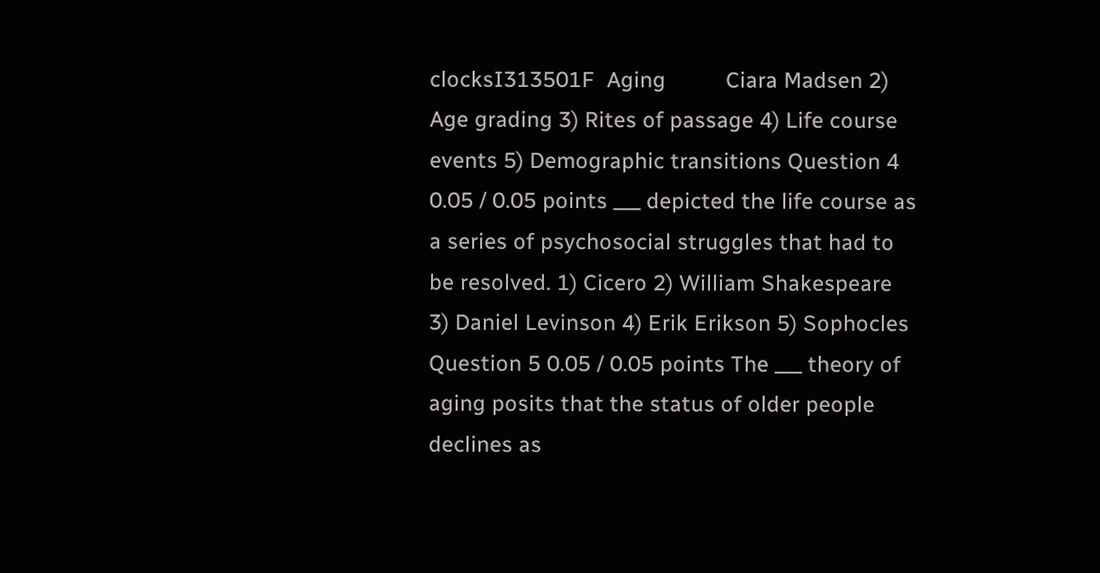clocksI313501F  Aging          Ciara Madsen 2) Age grading 3) Rites of passage 4) Life course events 5) Demographic transitions Question 4 0.05 / 0.05 points ___ depicted the life course as a series of psychosocial struggles that had to be resolved. 1) Cicero 2) William Shakespeare 3) Daniel Levinson 4) Erik Erikson 5) Sophocles Question 5 0.05 / 0.05 points The ___ theory of aging posits that the status of older people declines as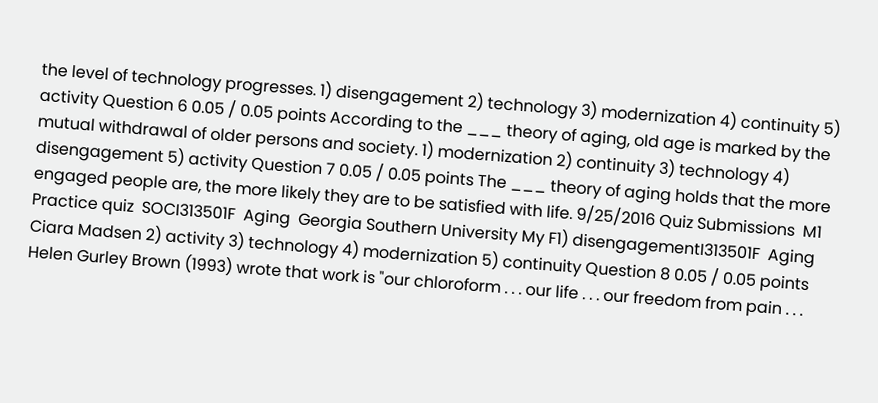the level of technology progresses. 1) disengagement 2) technology 3) modernization 4) continuity 5) activity Question 6 0.05 / 0.05 points According to the ___ theory of aging, old age is marked by the mutual withdrawal of older persons and society. 1) modernization 2) continuity 3) technology 4) disengagement 5) activity Question 7 0.05 / 0.05 points The ___ theory of aging holds that the more engaged people are, the more likely they are to be satisfied with life. 9/25/2016 Quiz Submissions  M1 Practice quiz  SOCI313501F  Aging  Georgia Southern University My F1) disengagementI313501F  Aging          Ciara Madsen 2) activity 3) technology 4) modernization 5) continuity Question 8 0.05 / 0.05 points Helen Gurley Brown (1993) wrote that work is "our chloroform . . . our life . . . our freedom from pain . . .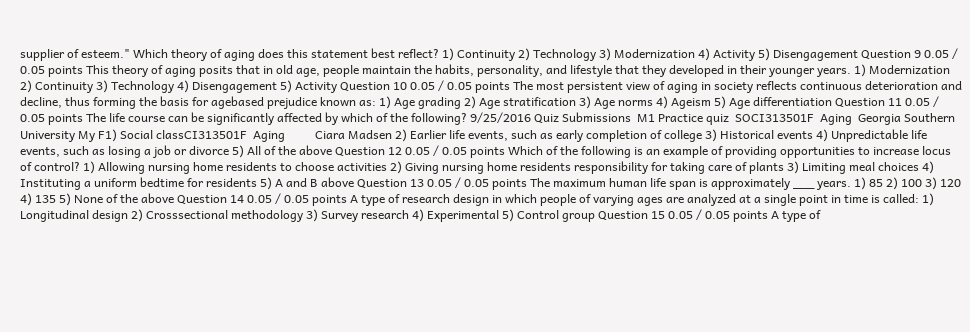supplier of esteem." Which theory of aging does this statement best reflect? 1) Continuity 2) Technology 3) Modernization 4) Activity 5) Disengagement Question 9 0.05 / 0.05 points This theory of aging posits that in old age, people maintain the habits, personality, and lifestyle that they developed in their younger years. 1) Modernization 2) Continuity 3) Technology 4) Disengagement 5) Activity Question 10 0.05 / 0.05 points The most persistent view of aging in society reflects continuous deterioration and decline, thus forming the basis for agebased prejudice known as: 1) Age grading 2) Age stratification 3) Age norms 4) Ageism 5) Age differentiation Question 11 0.05 / 0.05 points The life course can be significantly affected by which of the following? 9/25/2016 Quiz Submissions  M1 Practice quiz  SOCI313501F  Aging  Georgia Southern University My F1) Social classCI313501F  Aging          Ciara Madsen 2) Earlier life events, such as early completion of college 3) Historical events 4) Unpredictable life events, such as losing a job or divorce 5) All of the above Question 12 0.05 / 0.05 points Which of the following is an example of providing opportunities to increase locus of control? 1) Allowing nursing home residents to choose activities 2) Giving nursing home residents responsibility for taking care of plants 3) Limiting meal choices 4) Instituting a uniform bedtime for residents 5) A and B above Question 13 0.05 / 0.05 points The maximum human life span is approximately ___ years. 1) 85 2) 100 3) 120 4) 135 5) None of the above Question 14 0.05 / 0.05 points A type of research design in which people of varying ages are analyzed at a single point in time is called: 1) Longitudinal design 2) Crosssectional methodology 3) Survey research 4) Experimental 5) Control group Question 15 0.05 / 0.05 points A type of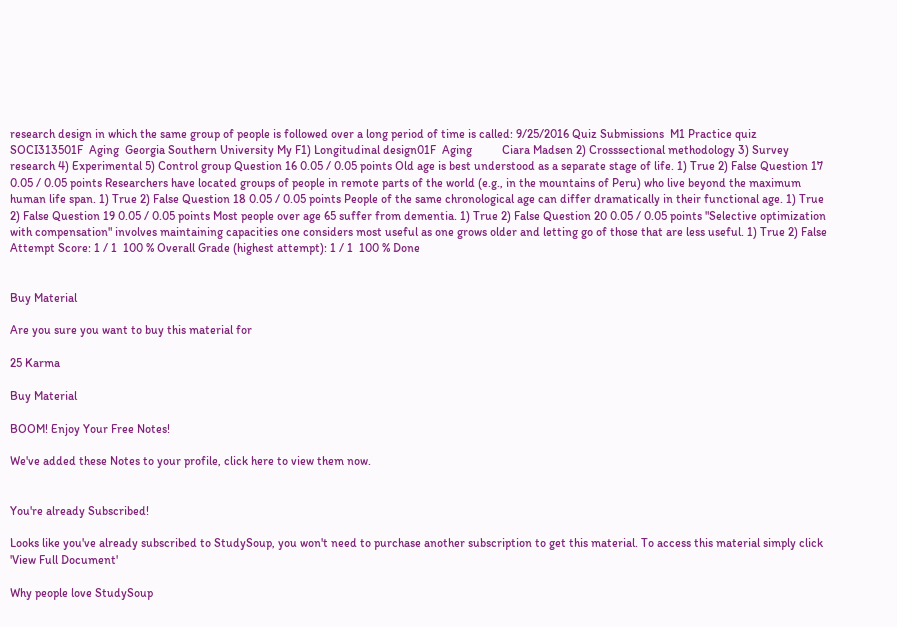research design in which the same group of people is followed over a long period of time is called: 9/25/2016 Quiz Submissions  M1 Practice quiz  SOCI313501F  Aging  Georgia Southern University My F1) Longitudinal design01F  Aging          Ciara Madsen 2) Crosssectional methodology 3) Survey research 4) Experimental 5) Control group Question 16 0.05 / 0.05 points Old age is best understood as a separate stage of life. 1) True 2) False Question 17 0.05 / 0.05 points Researchers have located groups of people in remote parts of the world (e.g., in the mountains of Peru) who live beyond the maximum human life span. 1) True 2) False Question 18 0.05 / 0.05 points People of the same chronological age can differ dramatically in their functional age. 1) True 2) False Question 19 0.05 / 0.05 points Most people over age 65 suffer from dementia. 1) True 2) False Question 20 0.05 / 0.05 points "Selective optimization with compensation" involves maintaining capacities one considers most useful as one grows older and letting go of those that are less useful. 1) True 2) False Attempt Score: 1 / 1  100 % Overall Grade (highest attempt): 1 / 1  100 % Done


Buy Material

Are you sure you want to buy this material for

25 Karma

Buy Material

BOOM! Enjoy Your Free Notes!

We've added these Notes to your profile, click here to view them now.


You're already Subscribed!

Looks like you've already subscribed to StudySoup, you won't need to purchase another subscription to get this material. To access this material simply click 'View Full Document'

Why people love StudySoup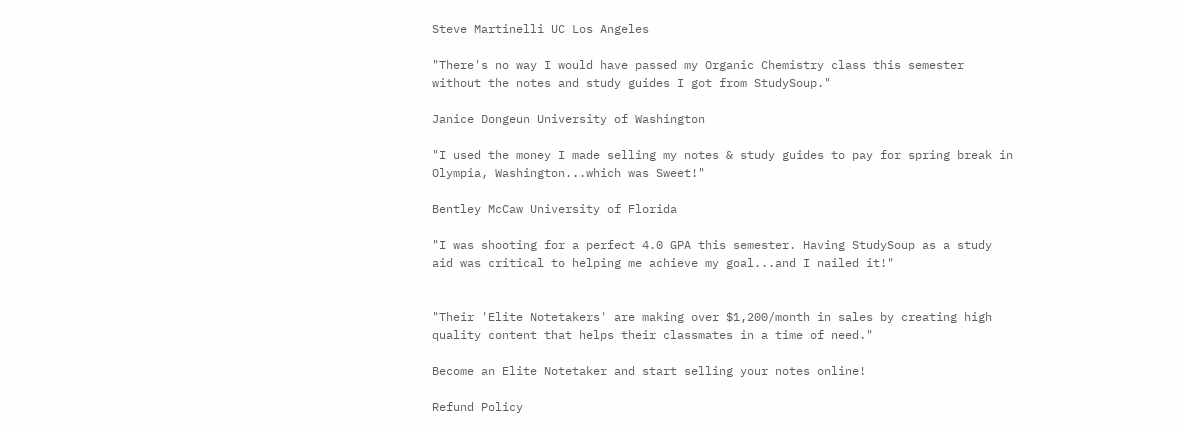Steve Martinelli UC Los Angeles

"There's no way I would have passed my Organic Chemistry class this semester without the notes and study guides I got from StudySoup."

Janice Dongeun University of Washington

"I used the money I made selling my notes & study guides to pay for spring break in Olympia, Washington...which was Sweet!"

Bentley McCaw University of Florida

"I was shooting for a perfect 4.0 GPA this semester. Having StudySoup as a study aid was critical to helping me achieve my goal...and I nailed it!"


"Their 'Elite Notetakers' are making over $1,200/month in sales by creating high quality content that helps their classmates in a time of need."

Become an Elite Notetaker and start selling your notes online!

Refund Policy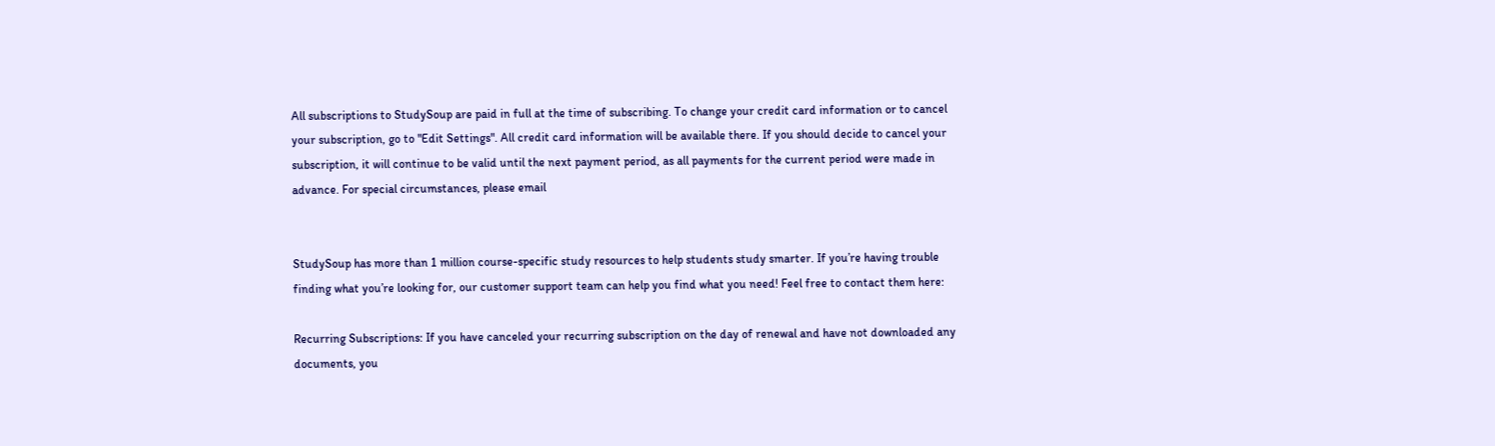All subscriptions to StudySoup are paid in full at the time of subscribing. To change your credit card information or to cancel your subscription, go to "Edit Settings". All credit card information will be available there. If you should decide to cancel your subscription, it will continue to be valid until the next payment period, as all payments for the current period were made in advance. For special circumstances, please email


StudySoup has more than 1 million course-specific study resources to help students study smarter. If you’re having trouble finding what you’re looking for, our customer support team can help you find what you need! Feel free to contact them here:

Recurring Subscriptions: If you have canceled your recurring subscription on the day of renewal and have not downloaded any documents, you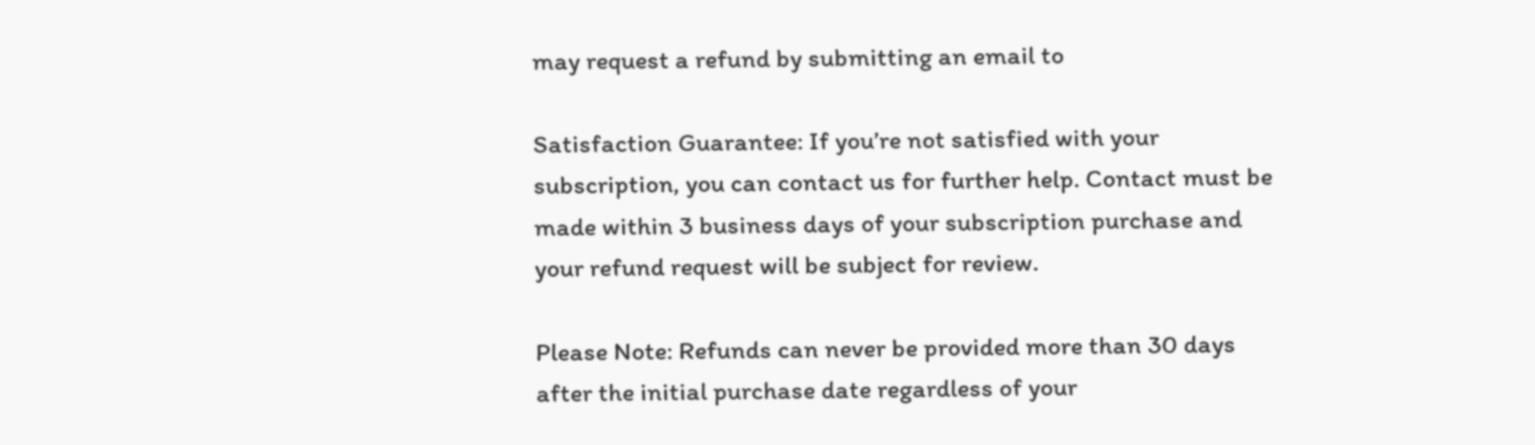may request a refund by submitting an email to

Satisfaction Guarantee: If you’re not satisfied with your subscription, you can contact us for further help. Contact must be made within 3 business days of your subscription purchase and your refund request will be subject for review.

Please Note: Refunds can never be provided more than 30 days after the initial purchase date regardless of your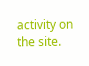activity on the site.